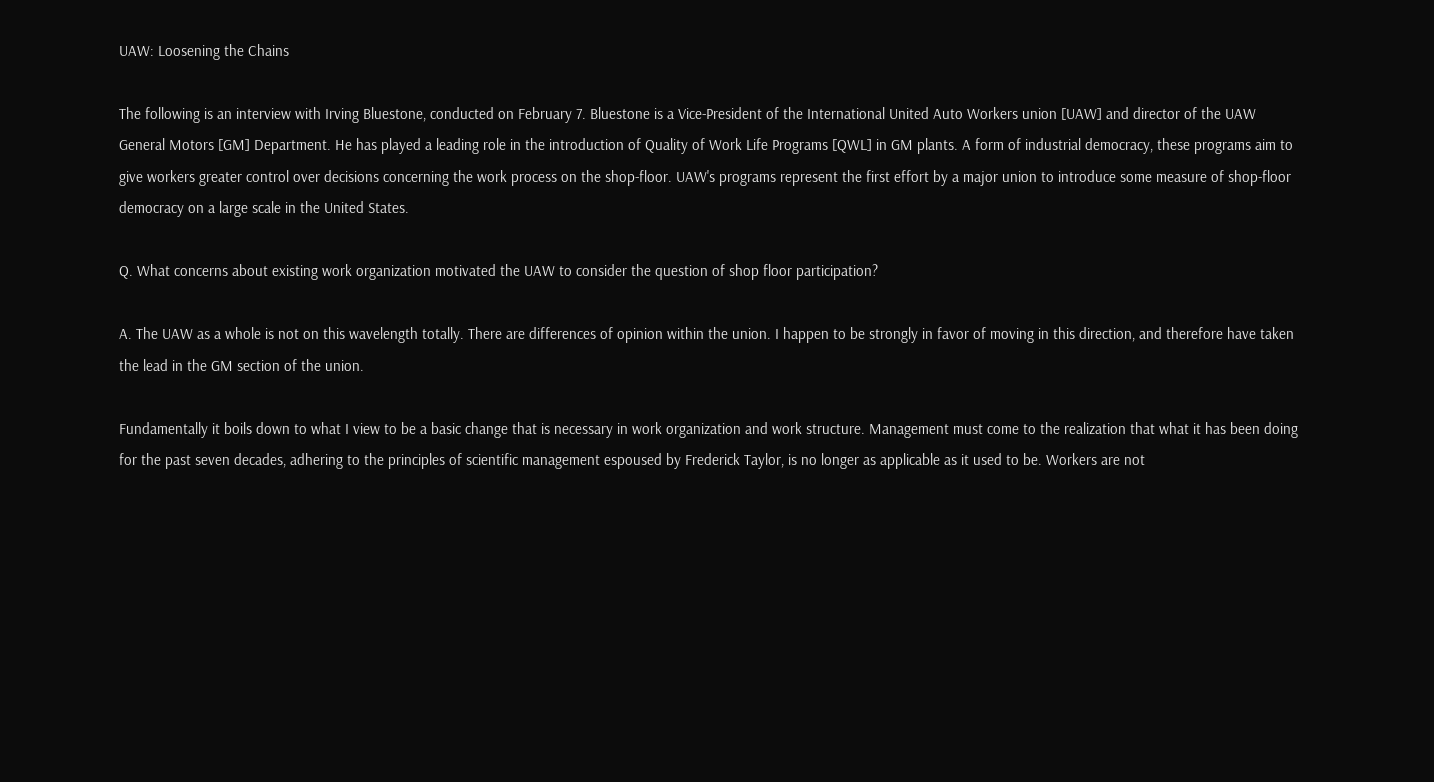UAW: Loosening the Chains

The following is an interview with Irving Bluestone, conducted on February 7. Bluestone is a Vice-President of the International United Auto Workers union [UAW] and director of the UAW General Motors [GM] Department. He has played a leading role in the introduction of Quality of Work Life Programs [QWL] in GM plants. A form of industrial democracy, these programs aim to give workers greater control over decisions concerning the work process on the shop-floor. UAW's programs represent the first effort by a major union to introduce some measure of shop-floor democracy on a large scale in the United States.

Q. What concerns about existing work organization motivated the UAW to consider the question of shop floor participation?

A. The UAW as a whole is not on this wavelength totally. There are differences of opinion within the union. I happen to be strongly in favor of moving in this direction, and therefore have taken the lead in the GM section of the union.

Fundamentally it boils down to what I view to be a basic change that is necessary in work organization and work structure. Management must come to the realization that what it has been doing for the past seven decades, adhering to the principles of scientific management espoused by Frederick Taylor, is no longer as applicable as it used to be. Workers are not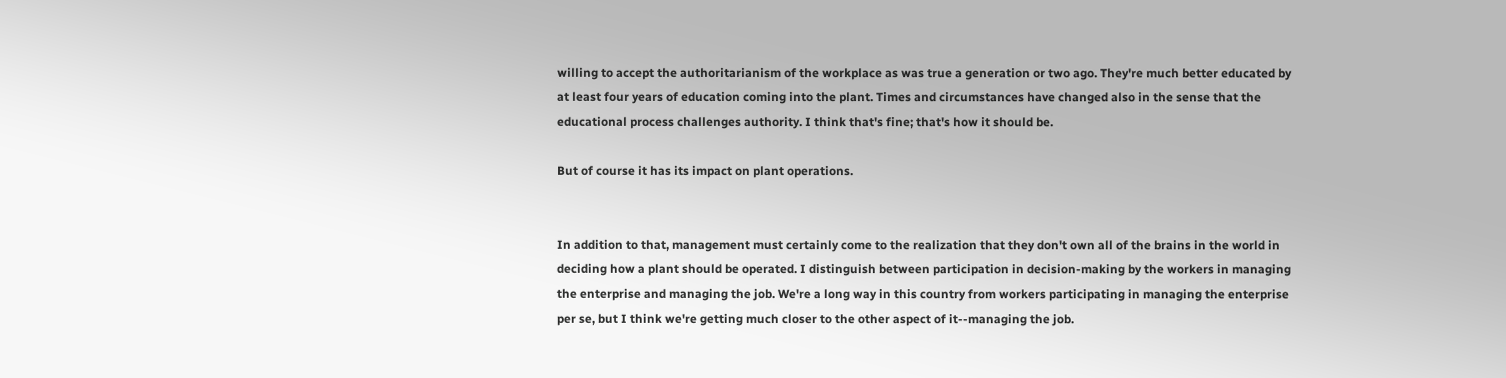willing to accept the authoritarianism of the workplace as was true a generation or two ago. They're much better educated by at least four years of education coming into the plant. Times and circumstances have changed also in the sense that the educational process challenges authority. I think that's fine; that's how it should be.

But of course it has its impact on plant operations.


In addition to that, management must certainly come to the realization that they don't own all of the brains in the world in deciding how a plant should be operated. I distinguish between participation in decision-making by the workers in managing the enterprise and managing the job. We're a long way in this country from workers participating in managing the enterprise per se, but I think we're getting much closer to the other aspect of it--managing the job.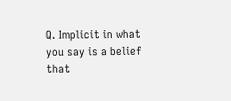Q. Implicit in what you say is a belief that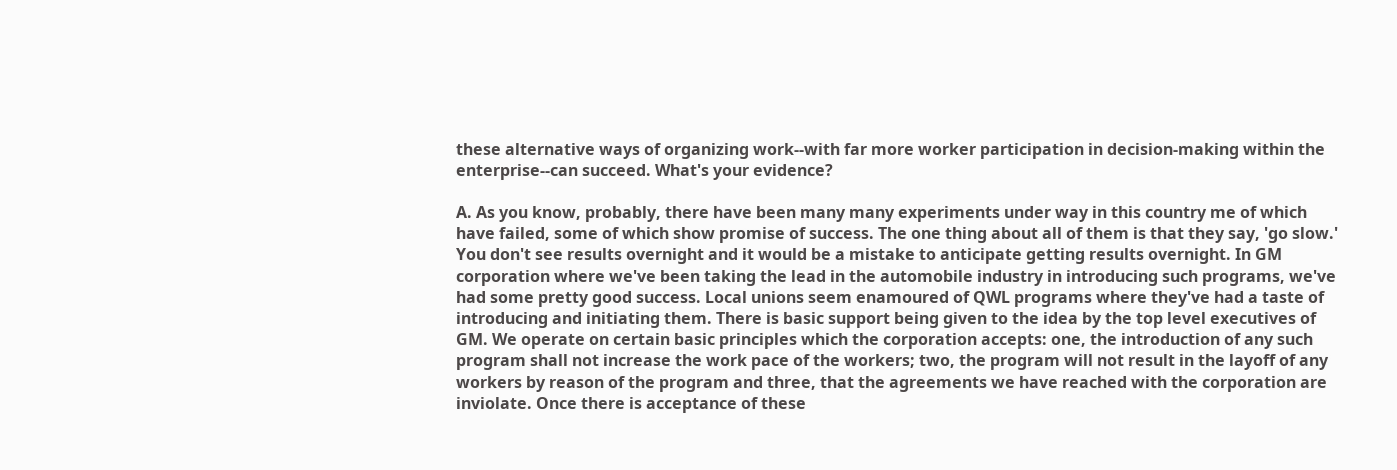these alternative ways of organizing work--with far more worker participation in decision-making within the enterprise--can succeed. What's your evidence?

A. As you know, probably, there have been many many experiments under way in this country me of which have failed, some of which show promise of success. The one thing about all of them is that they say, 'go slow.' You don't see results overnight and it would be a mistake to anticipate getting results overnight. In GM corporation where we've been taking the lead in the automobile industry in introducing such programs, we've had some pretty good success. Local unions seem enamoured of QWL programs where they've had a taste of introducing and initiating them. There is basic support being given to the idea by the top level executives of GM. We operate on certain basic principles which the corporation accepts: one, the introduction of any such program shall not increase the work pace of the workers; two, the program will not result in the layoff of any workers by reason of the program and three, that the agreements we have reached with the corporation are inviolate. Once there is acceptance of these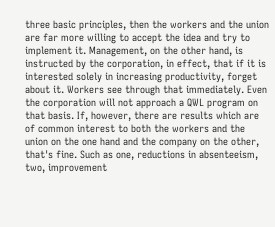three basic principles, then the workers and the union are far more willing to accept the idea and try to implement it. Management, on the other hand, is instructed by the corporation, in effect, that if it is interested solely in increasing productivity, forget about it. Workers see through that immediately. Even the corporation will not approach a QWL program on that basis. If, however, there are results which are of common interest to both the workers and the union on the one hand and the company on the other, that's fine. Such as one, reductions in absenteeism, two, improvement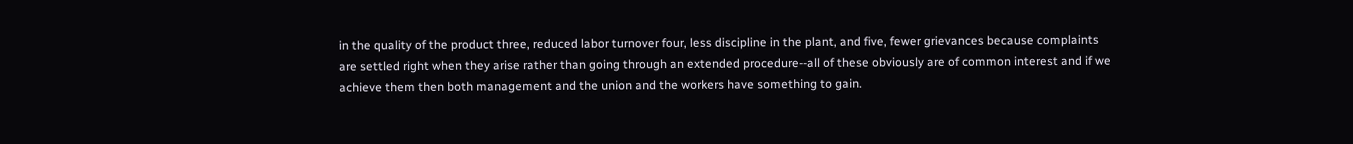in the quality of the product three, reduced labor turnover four, less discipline in the plant, and five, fewer grievances because complaints are settled right when they arise rather than going through an extended procedure--all of these obviously are of common interest and if we achieve them then both management and the union and the workers have something to gain.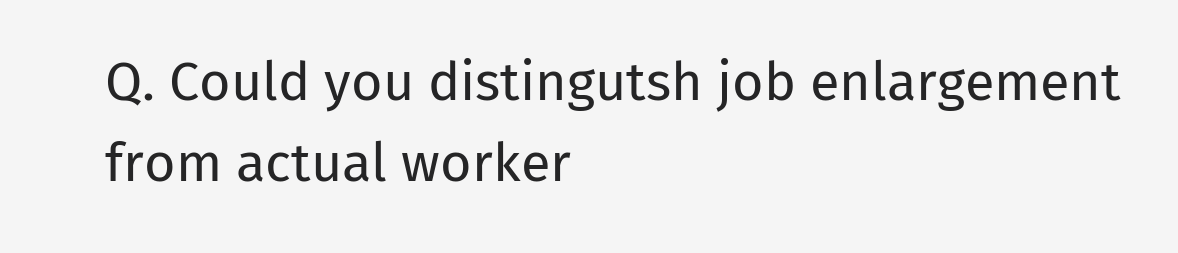Q. Could you distingutsh job enlargement from actual worker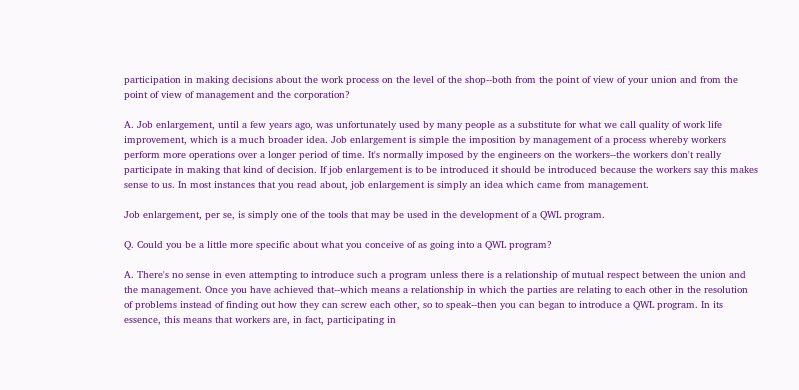participation in making decisions about the work process on the level of the shop--both from the point of view of your union and from the point of view of management and the corporation?

A. Job enlargement, until a few years ago, was unfortunately used by many people as a substitute for what we call quality of work life improvement, which is a much broader idea. Job enlargement is simple the imposition by management of a process whereby workers perform more operations over a longer period of time. It's normally imposed by the engineers on the workers--the workers don't really participate in making that kind of decision. If job enlargement is to be introduced it should be introduced because the workers say this makes sense to us. In most instances that you read about, job enlargement is simply an idea which came from management.

Job enlargement, per se, is simply one of the tools that may be used in the development of a QWL program.

Q. Could you be a little more specific about what you conceive of as going into a QWL program?

A. There's no sense in even attempting to introduce such a program unless there is a relationship of mutual respect between the union and the management. Once you have achieved that--which means a relationship in which the parties are relating to each other in the resolution of problems instead of finding out how they can screw each other, so to speak--then you can began to introduce a QWL program. In its essence, this means that workers are, in fact, participating in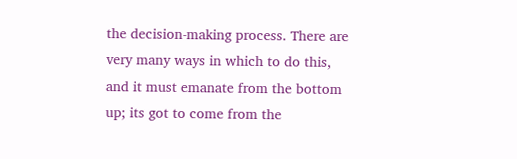the decision-making process. There are very many ways in which to do this, and it must emanate from the bottom up; its got to come from the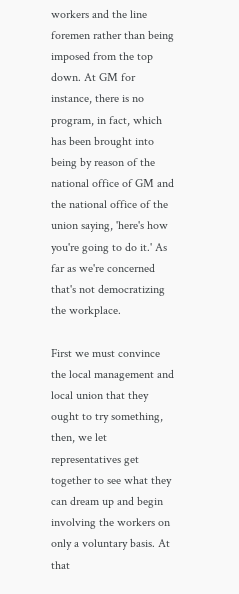workers and the line foremen rather than being imposed from the top down. At GM for instance, there is no program, in fact, which has been brought into being by reason of the national office of GM and the national office of the union saying, 'here's how you're going to do it.' As far as we're concerned that's not democratizing the workplace.

First we must convince the local management and local union that they ought to try something, then, we let representatives get together to see what they can dream up and begin involving the workers on only a voluntary basis. At that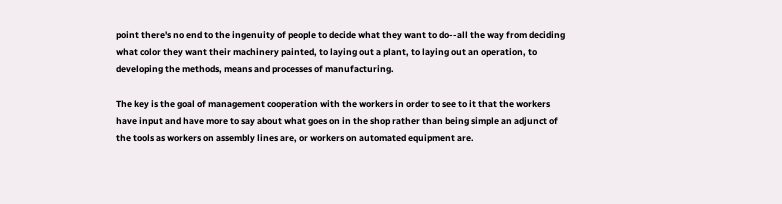point there's no end to the ingenuity of people to decide what they want to do--all the way from deciding what color they want their machinery painted, to laying out a plant, to laying out an operation, to developing the methods, means and processes of manufacturing.

The key is the goal of management cooperation with the workers in order to see to it that the workers have input and have more to say about what goes on in the shop rather than being simple an adjunct of the tools as workers on assembly lines are, or workers on automated equipment are.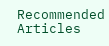Recommended Articles